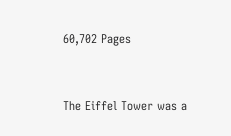60,702 Pages


The Eiffel Tower was a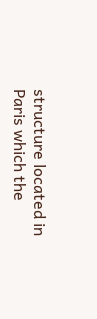structure located in Paris which the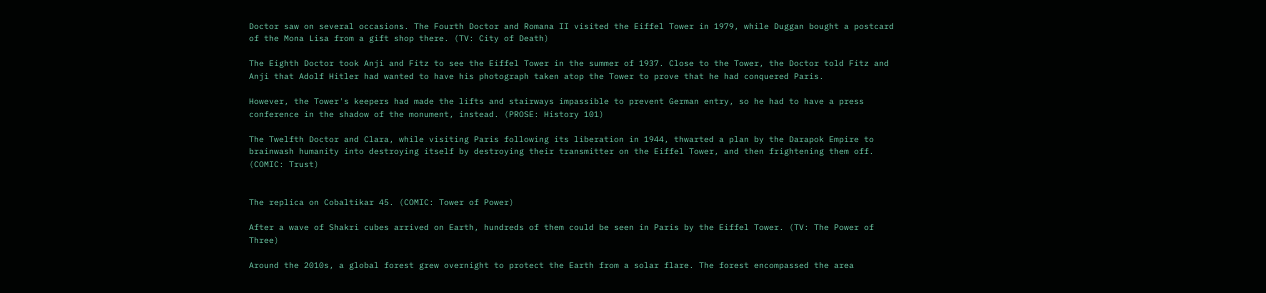Doctor saw on several occasions. The Fourth Doctor and Romana II visited the Eiffel Tower in 1979, while Duggan bought a postcard of the Mona Lisa from a gift shop there. (TV: City of Death)

The Eighth Doctor took Anji and Fitz to see the Eiffel Tower in the summer of 1937. Close to the Tower, the Doctor told Fitz and Anji that Adolf Hitler had wanted to have his photograph taken atop the Tower to prove that he had conquered Paris.

However, the Tower's keepers had made the lifts and stairways impassible to prevent German entry, so he had to have a press conference in the shadow of the monument, instead. (PROSE: History 101)

The Twelfth Doctor and Clara, while visiting Paris following its liberation in 1944, thwarted a plan by the Darapok Empire to brainwash humanity into destroying itself by destroying their transmitter on the Eiffel Tower, and then frightening them off. (COMIC: Trust)


The replica on Cobaltikar 45. (COMIC: Tower of Power)

After a wave of Shakri cubes arrived on Earth, hundreds of them could be seen in Paris by the Eiffel Tower. (TV: The Power of Three)

Around the 2010s, a global forest grew overnight to protect the Earth from a solar flare. The forest encompassed the area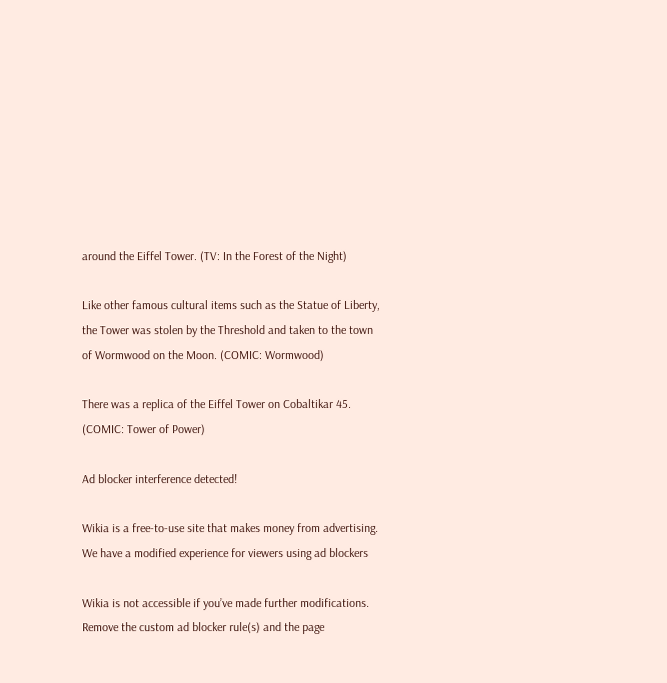around the Eiffel Tower. (TV: In the Forest of the Night)

Like other famous cultural items such as the Statue of Liberty, the Tower was stolen by the Threshold and taken to the town of Wormwood on the Moon. (COMIC: Wormwood)

There was a replica of the Eiffel Tower on Cobaltikar 45. (COMIC: Tower of Power)

Ad blocker interference detected!

Wikia is a free-to-use site that makes money from advertising. We have a modified experience for viewers using ad blockers

Wikia is not accessible if you’ve made further modifications. Remove the custom ad blocker rule(s) and the page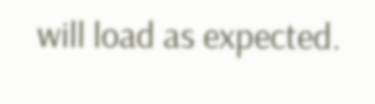will load as expected.